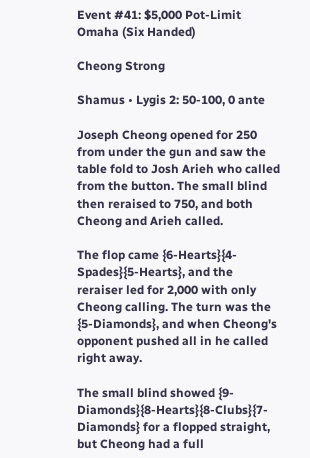Event #41: $5,000 Pot-Limit Omaha (Six Handed)

Cheong Strong

Shamus • Lygis 2: 50-100, 0 ante

Joseph Cheong opened for 250 from under the gun and saw the table fold to Josh Arieh who called from the button. The small blind then reraised to 750, and both Cheong and Arieh called.

The flop came {6-Hearts}{4-Spades}{5-Hearts}, and the reraiser led for 2,000 with only Cheong calling. The turn was the {5-Diamonds}, and when Cheong's opponent pushed all in he called right away.

The small blind showed {9-Diamonds}{8-Hearts}{8-Clubs}{7-Diamonds} for a flopped straight, but Cheong had a full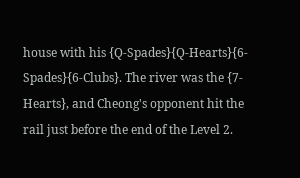house with his {Q-Spades}{Q-Hearts}{6-Spades}{6-Clubs}. The river was the {7-Hearts}, and Cheong's opponent hit the rail just before the end of the Level 2.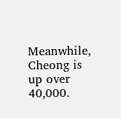Meanwhile, Cheong is up over 40,000.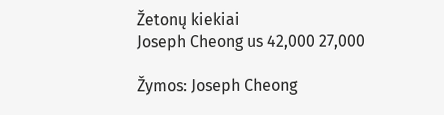Žetonų kiekiai
Joseph Cheong us 42,000 27,000

Žymos: Joseph Cheong